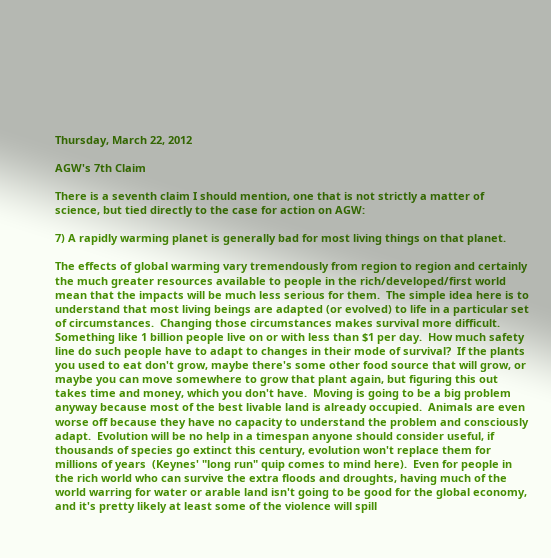Thursday, March 22, 2012

AGW's 7th Claim

There is a seventh claim I should mention, one that is not strictly a matter of science, but tied directly to the case for action on AGW:

7) A rapidly warming planet is generally bad for most living things on that planet.

The effects of global warming vary tremendously from region to region and certainly the much greater resources available to people in the rich/developed/first world mean that the impacts will be much less serious for them.  The simple idea here is to understand that most living beings are adapted (or evolved) to life in a particular set of circumstances.  Changing those circumstances makes survival more difficult.  Something like 1 billion people live on or with less than $1 per day.  How much safety line do such people have to adapt to changes in their mode of survival?  If the plants you used to eat don't grow, maybe there's some other food source that will grow, or maybe you can move somewhere to grow that plant again, but figuring this out takes time and money, which you don't have.  Moving is going to be a big problem anyway because most of the best livable land is already occupied.  Animals are even worse off because they have no capacity to understand the problem and consciously adapt.  Evolution will be no help in a timespan anyone should consider useful, if thousands of species go extinct this century, evolution won't replace them for millions of years  (Keynes' "long run" quip comes to mind here).  Even for people in the rich world who can survive the extra floods and droughts, having much of the world warring for water or arable land isn't going to be good for the global economy, and it's pretty likely at least some of the violence will spill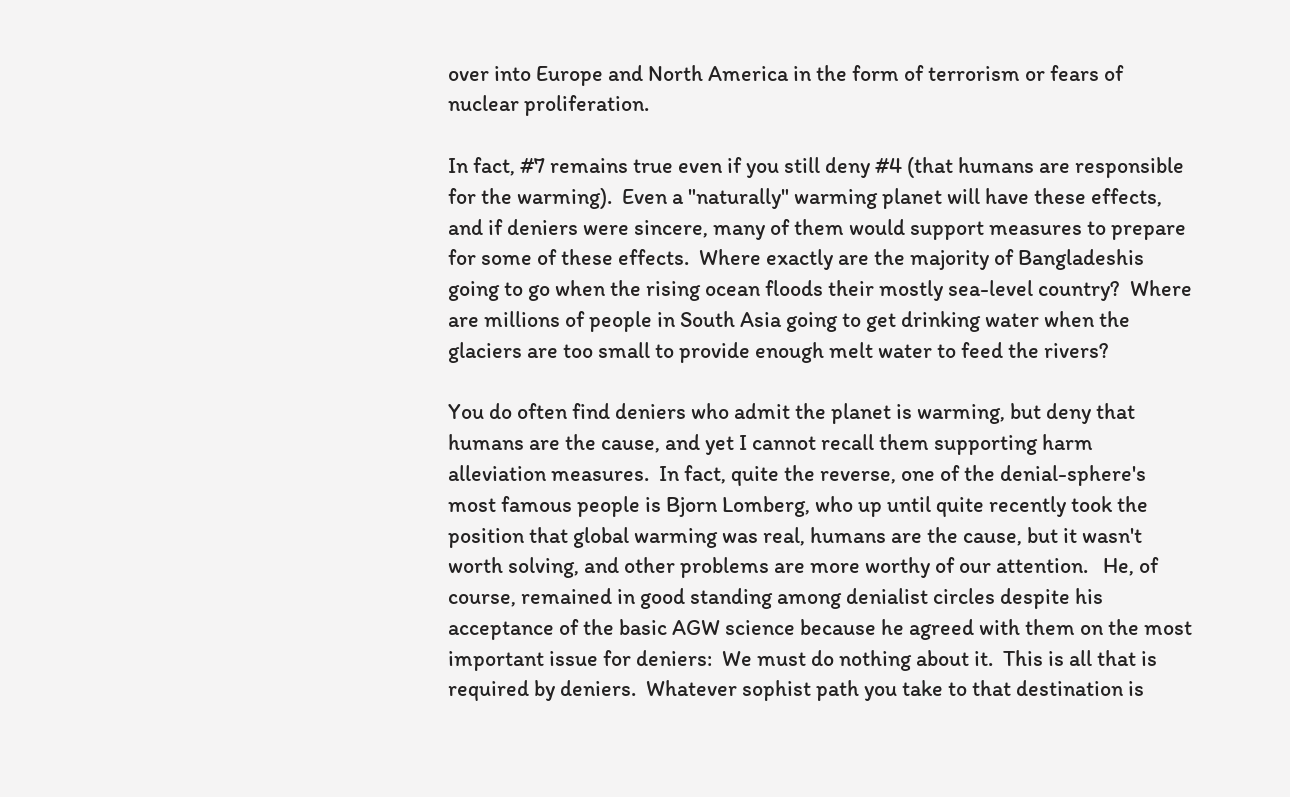over into Europe and North America in the form of terrorism or fears of nuclear proliferation.

In fact, #7 remains true even if you still deny #4 (that humans are responsible for the warming).  Even a "naturally" warming planet will have these effects, and if deniers were sincere, many of them would support measures to prepare for some of these effects.  Where exactly are the majority of Bangladeshis going to go when the rising ocean floods their mostly sea-level country?  Where are millions of people in South Asia going to get drinking water when the glaciers are too small to provide enough melt water to feed the rivers?

You do often find deniers who admit the planet is warming, but deny that humans are the cause, and yet I cannot recall them supporting harm alleviation measures.  In fact, quite the reverse, one of the denial-sphere's most famous people is Bjorn Lomberg, who up until quite recently took the position that global warming was real, humans are the cause, but it wasn't worth solving, and other problems are more worthy of our attention.   He, of course, remained in good standing among denialist circles despite his acceptance of the basic AGW science because he agreed with them on the most important issue for deniers:  We must do nothing about it.  This is all that is required by deniers.  Whatever sophist path you take to that destination is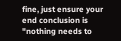fine, just ensure your end conclusion is "nothing needs to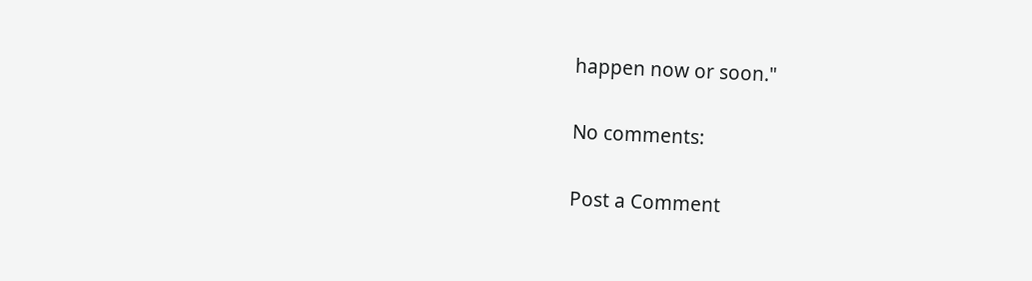happen now or soon."

No comments:

Post a Comment